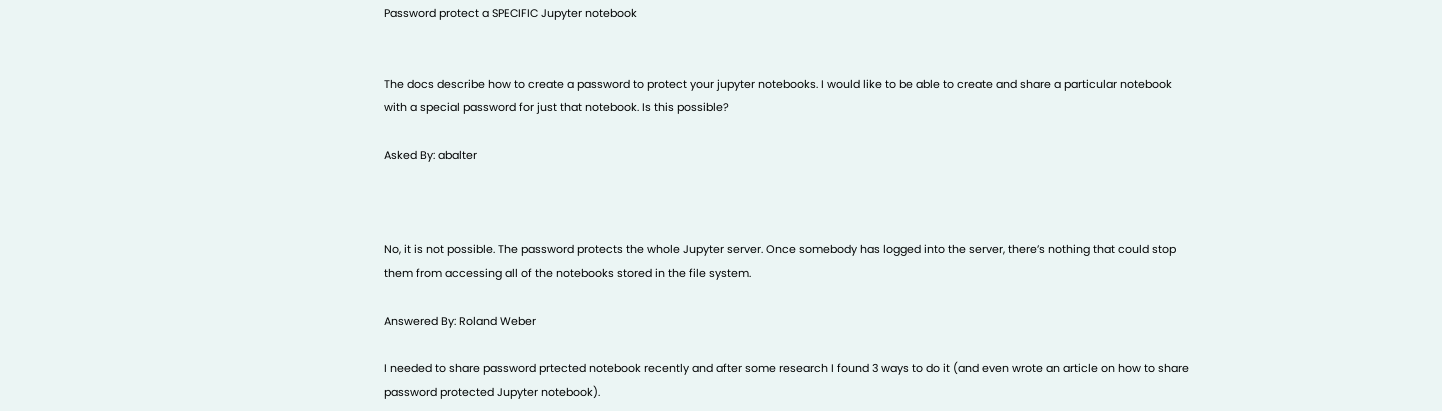Password protect a SPECIFIC Jupyter notebook


The docs describe how to create a password to protect your jupyter notebooks. I would like to be able to create and share a particular notebook with a special password for just that notebook. Is this possible?

Asked By: abalter



No, it is not possible. The password protects the whole Jupyter server. Once somebody has logged into the server, there’s nothing that could stop them from accessing all of the notebooks stored in the file system.

Answered By: Roland Weber

I needed to share password prtected notebook recently and after some research I found 3 ways to do it (and even wrote an article on how to share password protected Jupyter notebook).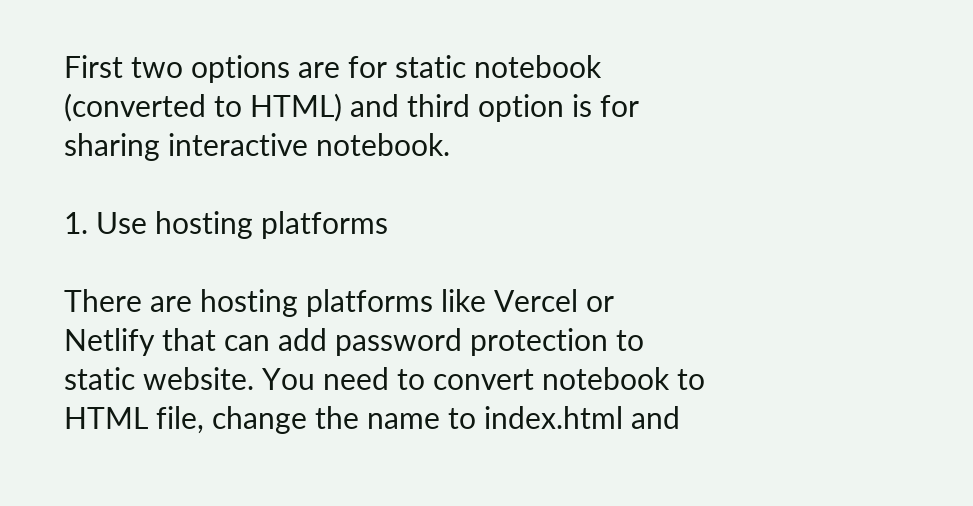First two options are for static notebook (converted to HTML) and third option is for sharing interactive notebook.

1. Use hosting platforms

There are hosting platforms like Vercel or Netlify that can add password protection to static website. You need to convert notebook to HTML file, change the name to index.html and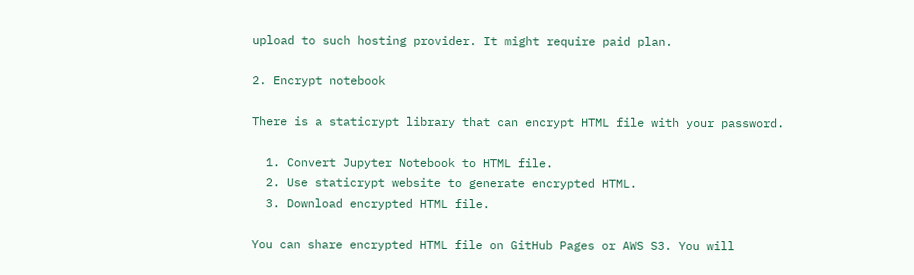upload to such hosting provider. It might require paid plan.

2. Encrypt notebook

There is a staticrypt library that can encrypt HTML file with your password.

  1. Convert Jupyter Notebook to HTML file.
  2. Use staticrypt website to generate encrypted HTML.
  3. Download encrypted HTML file.

You can share encrypted HTML file on GitHub Pages or AWS S3. You will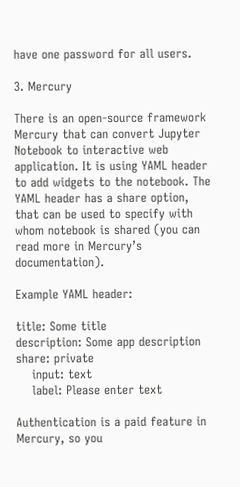have one password for all users.

3. Mercury

There is an open-source framework Mercury that can convert Jupyter Notebook to interactive web application. It is using YAML header to add widgets to the notebook. The YAML header has a share option, that can be used to specify with whom notebook is shared (you can read more in Mercury’s documentation).

Example YAML header:

title: Some title
description: Some app description
share: private
    input: text
    label: Please enter text

Authentication is a paid feature in Mercury, so you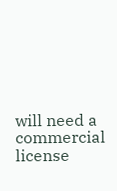will need a commercial license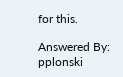for this.

Answered By: pplonski